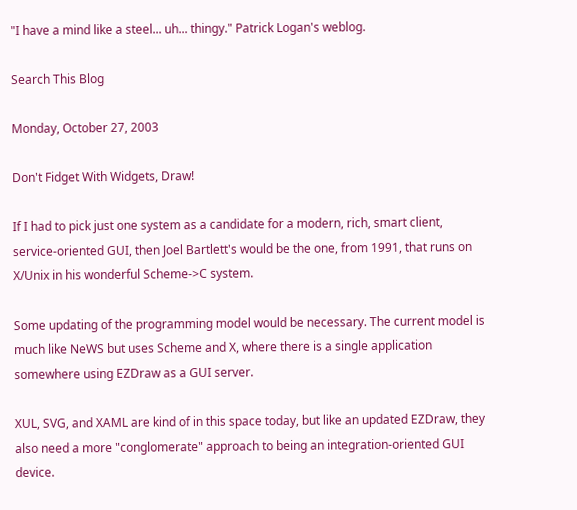"I have a mind like a steel... uh... thingy." Patrick Logan's weblog.

Search This Blog

Monday, October 27, 2003

Don't Fidget With Widgets, Draw!

If I had to pick just one system as a candidate for a modern, rich, smart client, service-oriented GUI, then Joel Bartlett's would be the one, from 1991, that runs on X/Unix in his wonderful Scheme->C system.

Some updating of the programming model would be necessary. The current model is much like NeWS but uses Scheme and X, where there is a single application somewhere using EZDraw as a GUI server.

XUL, SVG, and XAML are kind of in this space today, but like an updated EZDraw, they also need a more "conglomerate" approach to being an integration-oriented GUI device.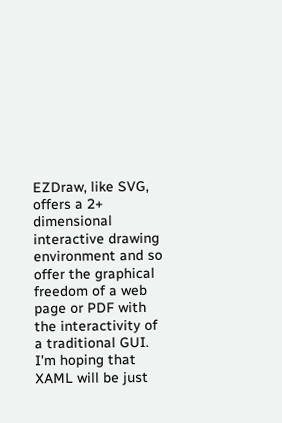EZDraw, like SVG, offers a 2+ dimensional interactive drawing environment and so offer the graphical freedom of a web page or PDF with the interactivity of a traditional GUI. I'm hoping that XAML will be just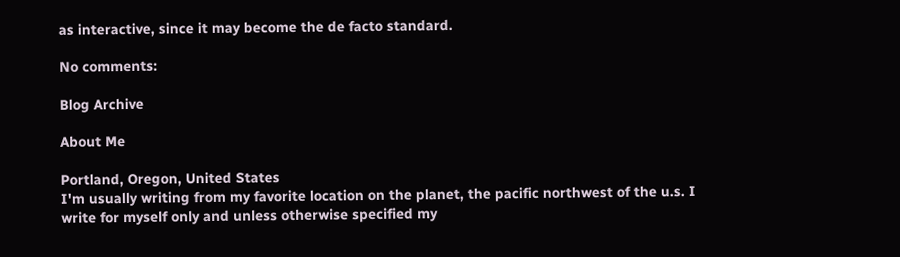as interactive, since it may become the de facto standard.

No comments:

Blog Archive

About Me

Portland, Oregon, United States
I'm usually writing from my favorite location on the planet, the pacific northwest of the u.s. I write for myself only and unless otherwise specified my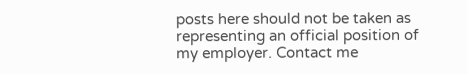posts here should not be taken as representing an official position of my employer. Contact me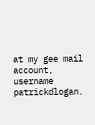at my gee mail account, username patrickdlogan.